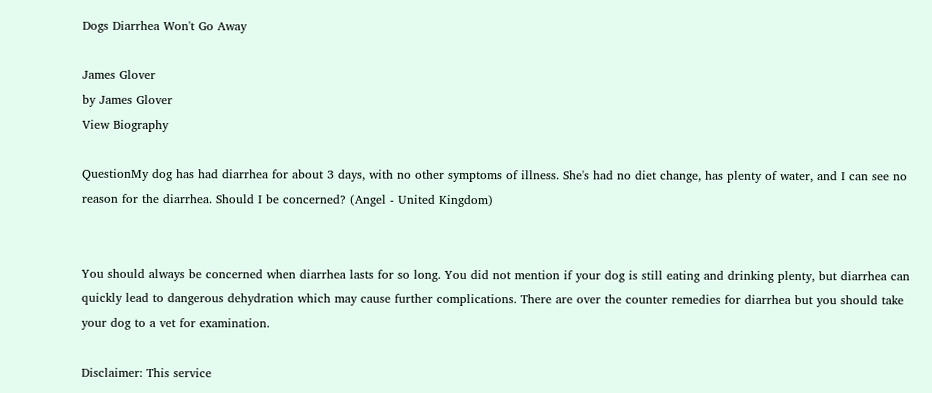Dogs Diarrhea Won't Go Away

James Glover
by James Glover
View Biography

QuestionMy dog has had diarrhea for about 3 days, with no other symptoms of illness. She's had no diet change, has plenty of water, and I can see no reason for the diarrhea. Should I be concerned? (Angel - United Kingdom)


You should always be concerned when diarrhea lasts for so long. You did not mention if your dog is still eating and drinking plenty, but diarrhea can quickly lead to dangerous dehydration which may cause further complications. There are over the counter remedies for diarrhea but you should take your dog to a vet for examination.

Disclaimer: This service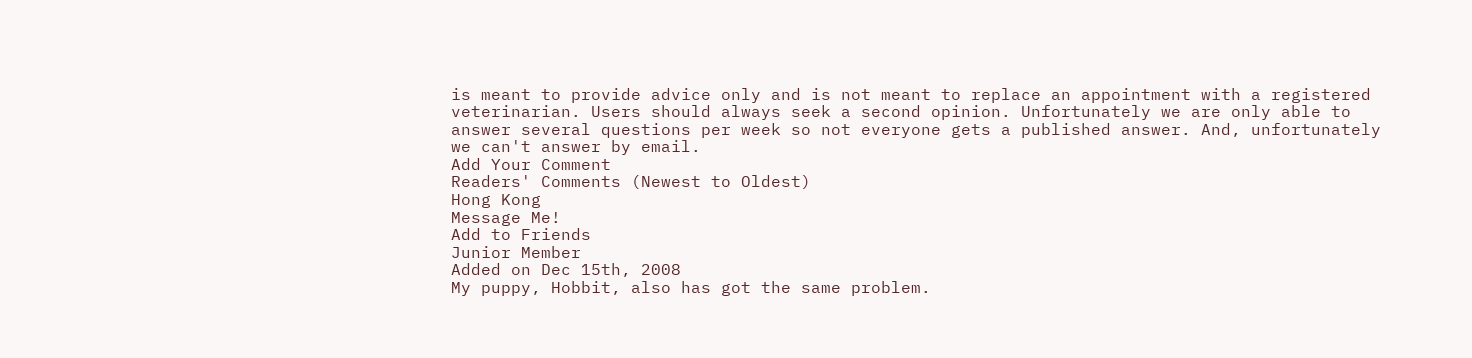is meant to provide advice only and is not meant to replace an appointment with a registered veterinarian. Users should always seek a second opinion. Unfortunately we are only able to answer several questions per week so not everyone gets a published answer. And, unfortunately we can't answer by email.
Add Your Comment
Readers' Comments (Newest to Oldest)
Hong Kong
Message Me!
Add to Friends
Junior Member
Added on Dec 15th, 2008
My puppy, Hobbit, also has got the same problem.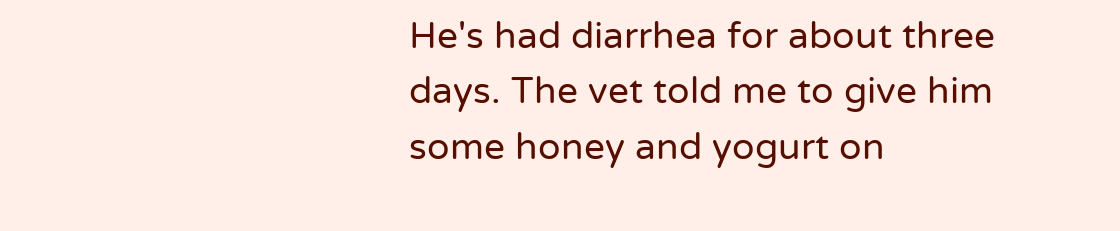He's had diarrhea for about three days. The vet told me to give him some honey and yogurt on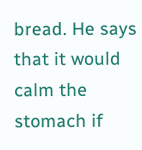bread. He says that it would calm the stomach if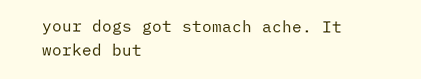your dogs got stomach ache. It worked but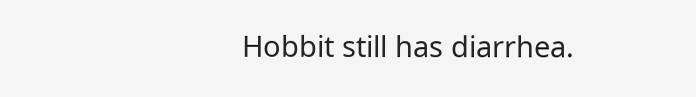Hobbit still has diarrhea.